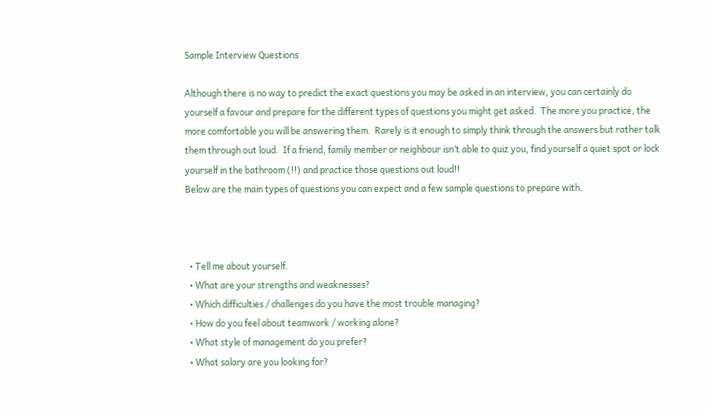Sample Interview Questions

Although there is no way to predict the exact questions you may be asked in an interview, you can certainly do yourself a favour and prepare for the different types of questions you might get asked.  The more you practice, the more comfortable you will be answering them.  Rarely is it enough to simply think through the answers but rather talk them through out loud.  If a friend, family member or neighbour isn’t able to quiz you, find yourself a quiet spot or lock yourself in the bathroom (!!) and practice those questions out loud!!
Below are the main types of questions you can expect and a few sample questions to prepare with.



  • Tell me about yourself.
  • What are your strengths and weaknesses?
  • Which difficulties / challenges do you have the most trouble managing?
  • How do you feel about teamwork / working alone?
  • What style of management do you prefer?
  • What salary are you looking for?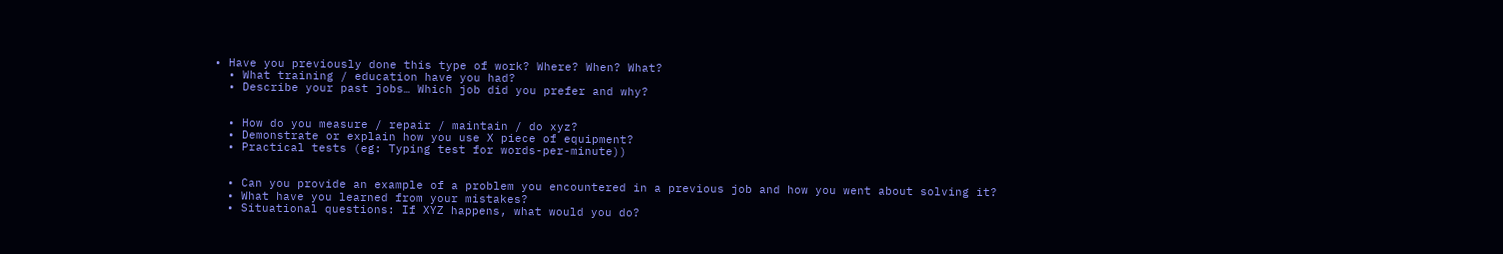• Have you previously done this type of work? Where? When? What?
  • What training / education have you had?
  • Describe your past jobs… Which job did you prefer and why?


  • How do you measure / repair / maintain / do xyz?
  • Demonstrate or explain how you use X piece of equipment?
  • Practical tests (eg: Typing test for words-per-minute))


  • Can you provide an example of a problem you encountered in a previous job and how you went about solving it?
  • What have you learned from your mistakes?
  • Situational questions: If XYZ happens, what would you do?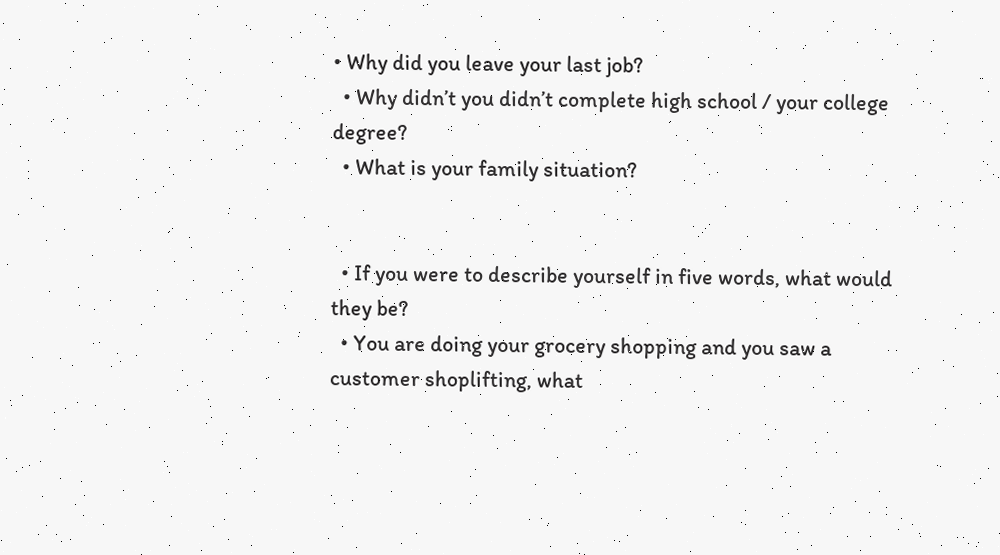• Why did you leave your last job?
  • Why didn’t you didn’t complete high school / your college degree?
  • What is your family situation?


  • If you were to describe yourself in five words, what would they be?
  • You are doing your grocery shopping and you saw a customer shoplifting, what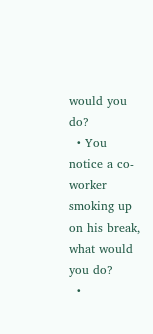would you do?
  • You notice a co-worker smoking up on his break, what would you do?
  •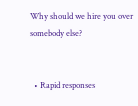Why should we hire you over somebody else?


  • Rapid responses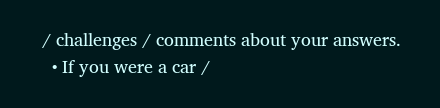/ challenges / comments about your answers.
  • If you were a car /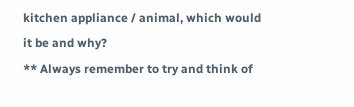kitchen appliance / animal, which would it be and why?
** Always remember to try and think of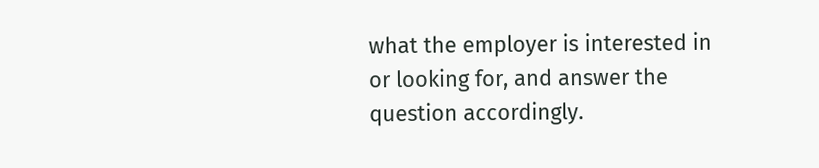what the employer is interested in or looking for, and answer the question accordingly.